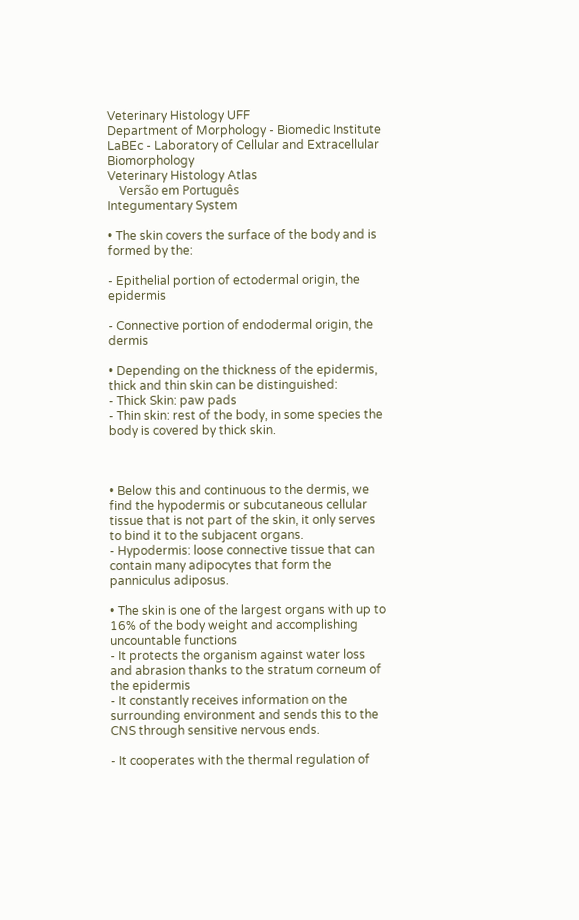Veterinary Histology UFF
Department of Morphology - Biomedic Institute
LaBEc - Laboratory of Cellular and Extracellular Biomorphology
Veterinary Histology Atlas
    Versão em Português
Integumentary System

• The skin covers the surface of the body and is formed by the:

- Epithelial portion of ectodermal origin, the epidermis

- Connective portion of endodermal origin, the dermis

• Depending on the thickness of the epidermis, thick and thin skin can be distinguished:
- Thick Skin: paw pads
- Thin skin: rest of the body, in some species the body is covered by thick skin.



• Below this and continuous to the dermis, we find the hypodermis or subcutaneous cellular tissue that is not part of the skin, it only serves to bind it to the subjacent organs.
- Hypodermis: loose connective tissue that can contain many adipocytes that form the panniculus adiposus.

• The skin is one of the largest organs with up to 16% of the body weight and accomplishing uncountable functions
- It protects the organism against water loss and abrasion thanks to the stratum corneum of the epidermis
- It constantly receives information on the surrounding environment and sends this to the CNS through sensitive nervous ends.

- It cooperates with the thermal regulation of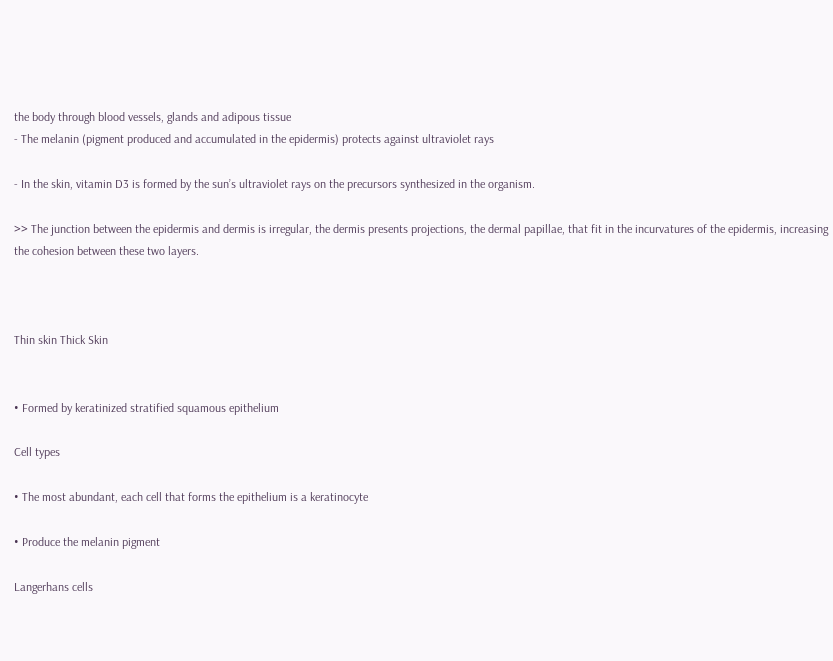the body through blood vessels, glands and adipous tissue
- The melanin (pigment produced and accumulated in the epidermis) protects against ultraviolet rays

- In the skin, vitamin D3 is formed by the sun’s ultraviolet rays on the precursors synthesized in the organism.

>> The junction between the epidermis and dermis is irregular, the dermis presents projections, the dermal papillae, that fit in the incurvatures of the epidermis, increasing the cohesion between these two layers.



Thin skin Thick Skin


• Formed by keratinized stratified squamous epithelium

Cell types

• The most abundant, each cell that forms the epithelium is a keratinocyte

• Produce the melanin pigment

Langerhans cells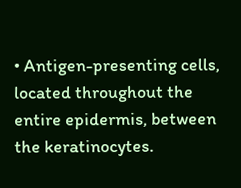• Antigen-presenting cells, located throughout the entire epidermis, between the keratinocytes.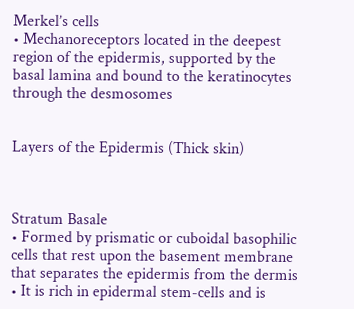Merkel’s cells
• Mechanoreceptors located in the deepest region of the epidermis, supported by the basal lamina and bound to the keratinocytes through the desmosomes


Layers of the Epidermis (Thick skin)



Stratum Basale
• Formed by prismatic or cuboidal basophilic cells that rest upon the basement membrane that separates the epidermis from the dermis
• It is rich in epidermal stem-cells and is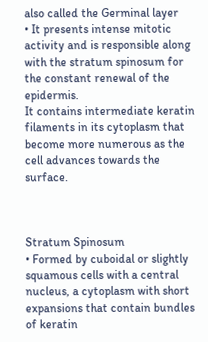also called the Germinal layer
• It presents intense mitotic activity and is responsible along with the stratum spinosum for the constant renewal of the epidermis.
It contains intermediate keratin filaments in its cytoplasm that become more numerous as the cell advances towards the surface.



Stratum Spinosum
• Formed by cuboidal or slightly squamous cells with a central nucleus, a cytoplasm with short expansions that contain bundles of keratin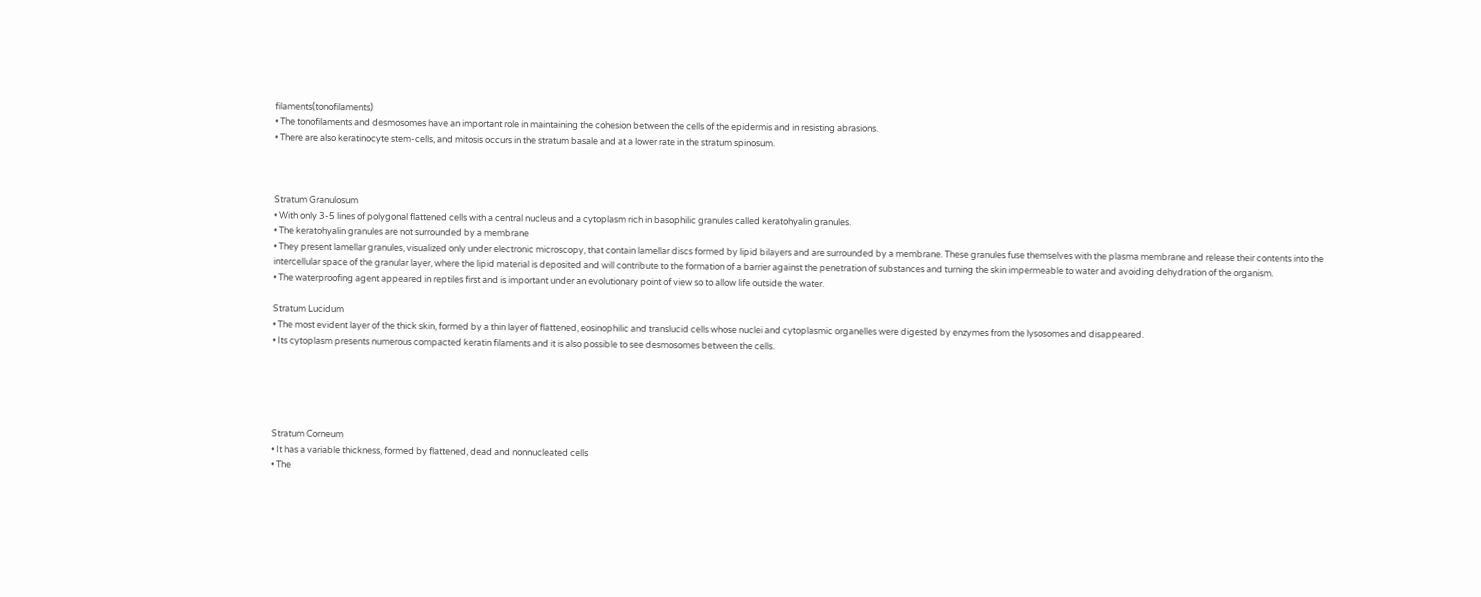filaments(tonofilaments)
• The tonofilaments and desmosomes have an important role in maintaining the cohesion between the cells of the epidermis and in resisting abrasions.
• There are also keratinocyte stem-cells, and mitosis occurs in the stratum basale and at a lower rate in the stratum spinosum.



Stratum Granulosum
• With only 3-5 lines of polygonal flattened cells with a central nucleus and a cytoplasm rich in basophilic granules called keratohyalin granules.
• The keratohyalin granules are not surrounded by a membrane
• They present lamellar granules, visualized only under electronic microscopy, that contain lamellar discs formed by lipid bilayers and are surrounded by a membrane. These granules fuse themselves with the plasma membrane and release their contents into the intercellular space of the granular layer, where the lipid material is deposited and will contribute to the formation of a barrier against the penetration of substances and turning the skin impermeable to water and avoiding dehydration of the organism.
• The waterproofing agent appeared in reptiles first and is important under an evolutionary point of view so to allow life outside the water.

Stratum Lucidum
• The most evident layer of the thick skin, formed by a thin layer of flattened, eosinophilic and translucid cells whose nuclei and cytoplasmic organelles were digested by enzymes from the lysosomes and disappeared.
• Its cytoplasm presents numerous compacted keratin filaments and it is also possible to see desmosomes between the cells.





Stratum Corneum
• It has a variable thickness, formed by flattened, dead and nonnucleated cells
• The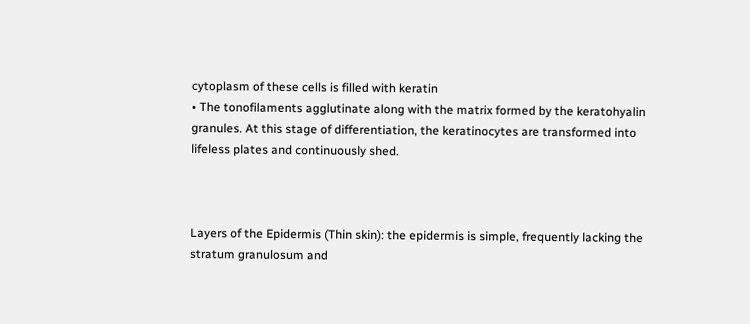cytoplasm of these cells is filled with keratin
• The tonofilaments agglutinate along with the matrix formed by the keratohyalin granules. At this stage of differentiation, the keratinocytes are transformed into lifeless plates and continuously shed.



Layers of the Epidermis (Thin skin): the epidermis is simple, frequently lacking the stratum granulosum and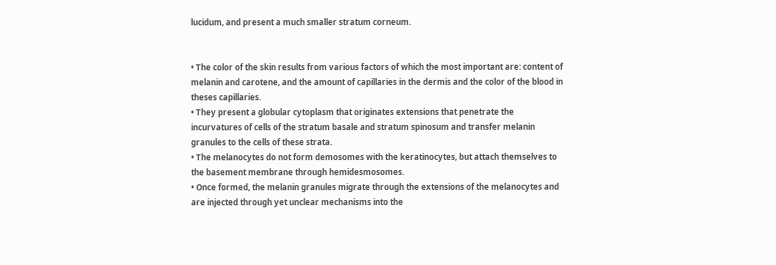lucidum, and present a much smaller stratum corneum.


• The color of the skin results from various factors of which the most important are: content of melanin and carotene, and the amount of capillaries in the dermis and the color of the blood in theses capillaries.
• They present a globular cytoplasm that originates extensions that penetrate the incurvatures of cells of the stratum basale and stratum spinosum and transfer melanin granules to the cells of these strata.
• The melanocytes do not form demosomes with the keratinocytes, but attach themselves to the basement membrane through hemidesmosomes.
• Once formed, the melanin granules migrate through the extensions of the melanocytes and are injected through yet unclear mechanisms into the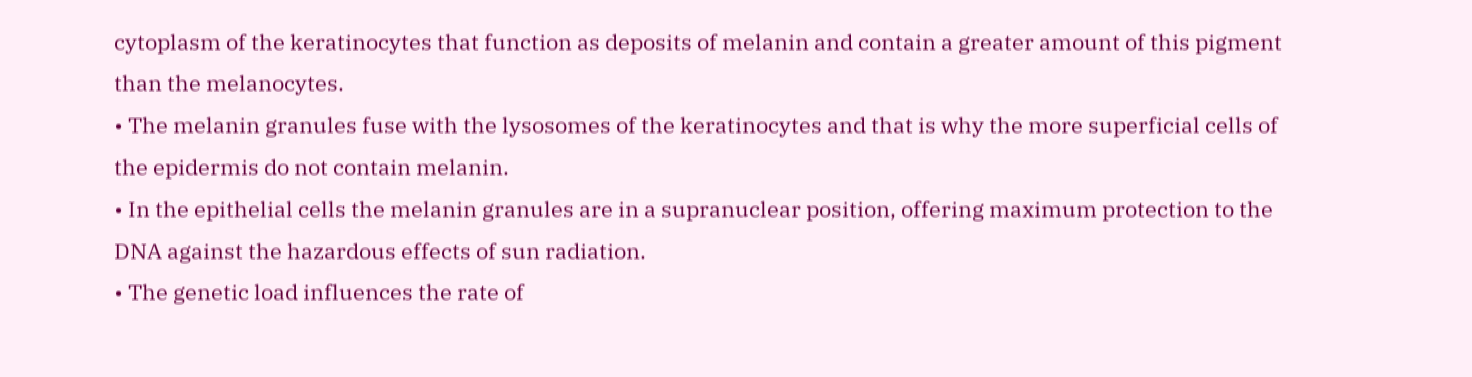cytoplasm of the keratinocytes that function as deposits of melanin and contain a greater amount of this pigment than the melanocytes.
• The melanin granules fuse with the lysosomes of the keratinocytes and that is why the more superficial cells of the epidermis do not contain melanin.
• In the epithelial cells the melanin granules are in a supranuclear position, offering maximum protection to the DNA against the hazardous effects of sun radiation.
• The genetic load influences the rate of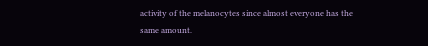activity of the melanocytes since almost everyone has the same amount.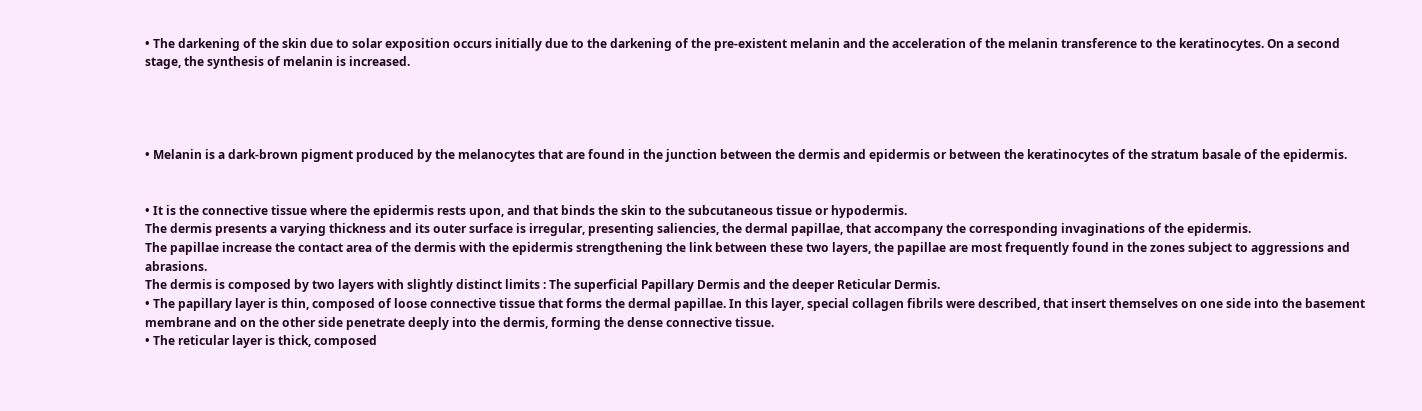• The darkening of the skin due to solar exposition occurs initially due to the darkening of the pre-existent melanin and the acceleration of the melanin transference to the keratinocytes. On a second stage, the synthesis of melanin is increased.




• Melanin is a dark-brown pigment produced by the melanocytes that are found in the junction between the dermis and epidermis or between the keratinocytes of the stratum basale of the epidermis.


• It is the connective tissue where the epidermis rests upon, and that binds the skin to the subcutaneous tissue or hypodermis.
The dermis presents a varying thickness and its outer surface is irregular, presenting saliencies, the dermal papillae, that accompany the corresponding invaginations of the epidermis.
The papillae increase the contact area of the dermis with the epidermis strengthening the link between these two layers, the papillae are most frequently found in the zones subject to aggressions and abrasions.
The dermis is composed by two layers with slightly distinct limits : The superficial Papillary Dermis and the deeper Reticular Dermis.
• The papillary layer is thin, composed of loose connective tissue that forms the dermal papillae. In this layer, special collagen fibrils were described, that insert themselves on one side into the basement membrane and on the other side penetrate deeply into the dermis, forming the dense connective tissue.
• The reticular layer is thick, composed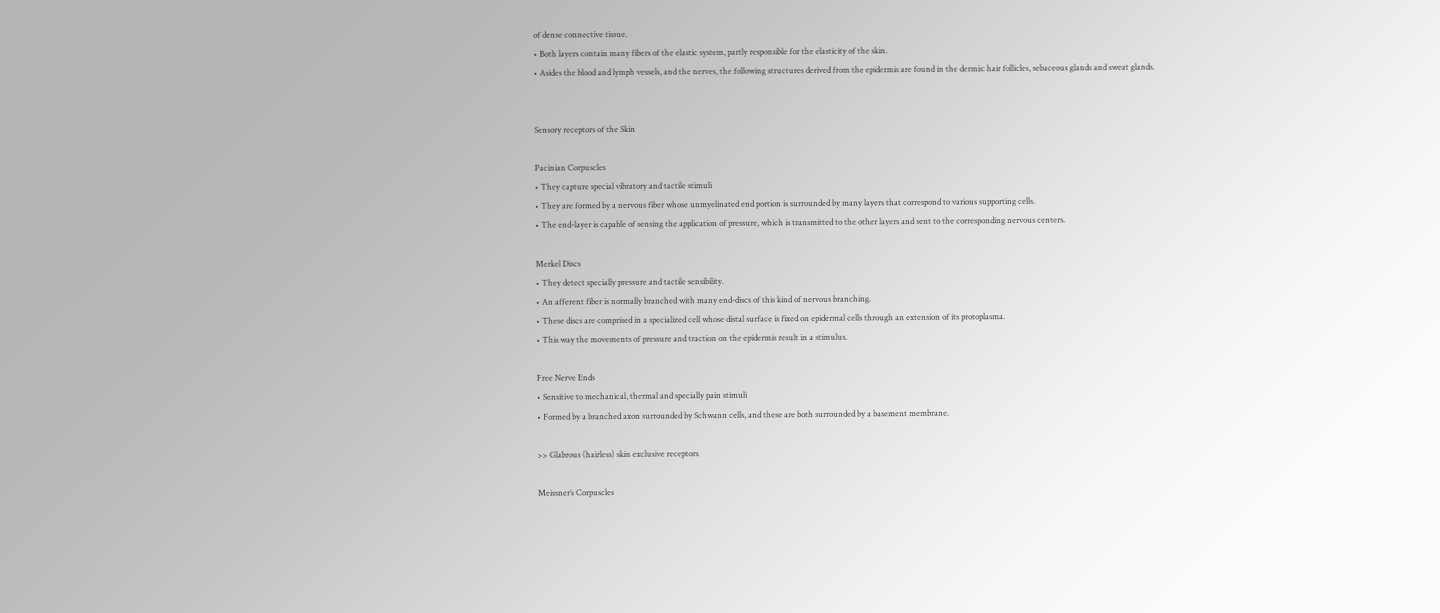of dense connective tissue.
• Both layers contain many fibers of the elastic system, partly responsible for the elasticity of the skin.
• Asides the blood and lymph vessels, and the nerves, the following structures derived from the epidermis are found in the dermis: hair follicles, sebaceous glands and sweat glands.


Sensory receptors of the Skin

Pacinian Corpuscles
• They capture special vibratory and tactile stimuli
• They are formed by a nervous fiber whose unmyelinated end portion is surrounded by many layers that correspond to various supporting cells.
• The end-layer is capable of sensing the application of pressure, which is transmitted to the other layers and sent to the corresponding nervous centers.

Merkel Discs
• They detect specially pressure and tactile sensibility.
• An afferent fiber is normally branched with many end-discs of this kind of nervous branching.
• These discs are comprised in a specialized cell whose distal surface is fixed on epidermal cells through an extension of its protoplasma.
• This way the movements of pressure and traction on the epidermis result in a stimulus.

Free Nerve Ends
• Sensitive to mechanical, thermal and specially pain stimuli
• Formed by a branched axon surrounded by Schwann cells, and these are both surrounded by a basement membrane.

>> Glabrous (hairless) skin exclusive receptors

Meissner’s Corpuscles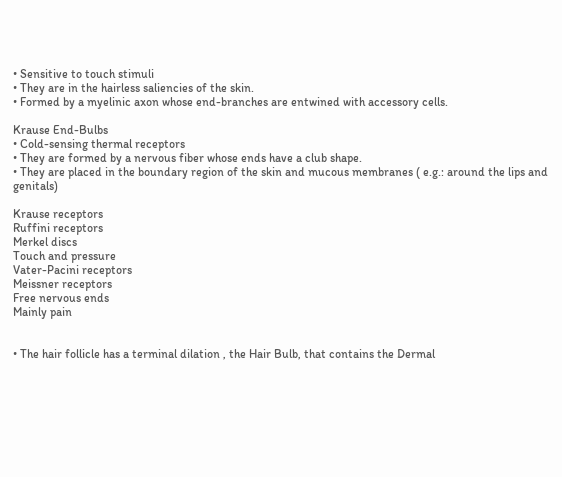• Sensitive to touch stimuli
• They are in the hairless saliencies of the skin.
• Formed by a myelinic axon whose end-branches are entwined with accessory cells.

Krause End-Bulbs
• Cold-sensing thermal receptors
• They are formed by a nervous fiber whose ends have a club shape.
• They are placed in the boundary region of the skin and mucous membranes ( e.g.: around the lips and genitals)

Krause receptors
Ruffini receptors
Merkel discs
Touch and pressure
Vater-Pacini receptors
Meissner receptors
Free nervous ends
Mainly pain


• The hair follicle has a terminal dilation , the Hair Bulb, that contains the Dermal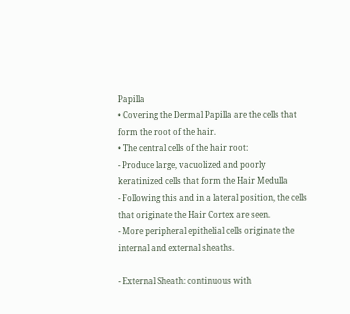Papilla
• Covering the Dermal Papilla are the cells that form the root of the hair.
• The central cells of the hair root:
- Produce large, vacuolized and poorly keratinized cells that form the Hair Medulla
- Following this and in a lateral position, the cells that originate the Hair Cortex are seen.
- More peripheral epithelial cells originate the internal and external sheaths.

- External Sheath: continuous with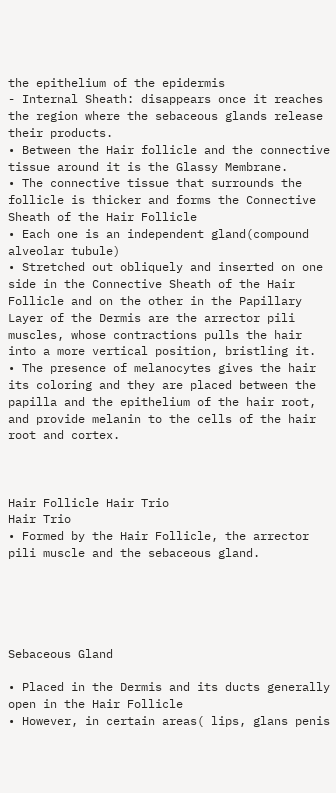the epithelium of the epidermis
- Internal Sheath: disappears once it reaches the region where the sebaceous glands release their products.
• Between the Hair follicle and the connective tissue around it is the Glassy Membrane.
• The connective tissue that surrounds the follicle is thicker and forms the Connective Sheath of the Hair Follicle
• Each one is an independent gland(compound alveolar tubule)
• Stretched out obliquely and inserted on one side in the Connective Sheath of the Hair Follicle and on the other in the Papillary Layer of the Dermis are the arrector pili muscles, whose contractions pulls the hair into a more vertical position, bristling it.
• The presence of melanocytes gives the hair its coloring and they are placed between the papilla and the epithelium of the hair root, and provide melanin to the cells of the hair root and cortex.



Hair Follicle Hair Trio
Hair Trio
• Formed by the Hair Follicle, the arrector pili muscle and the sebaceous gland.





Sebaceous Gland

• Placed in the Dermis and its ducts generally open in the Hair Follicle
• However, in certain areas( lips, glans penis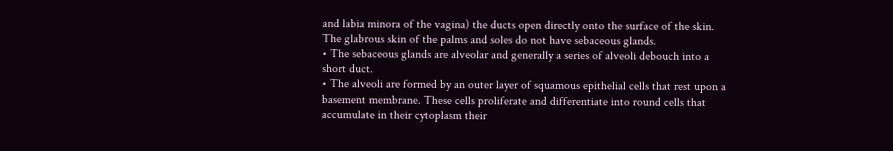and labia minora of the vagina) the ducts open directly onto the surface of the skin. The glabrous skin of the palms and soles do not have sebaceous glands.
• The sebaceous glands are alveolar and generally a series of alveoli debouch into a short duct.
• The alveoli are formed by an outer layer of squamous epithelial cells that rest upon a basement membrane. These cells proliferate and differentiate into round cells that accumulate in their cytoplasm their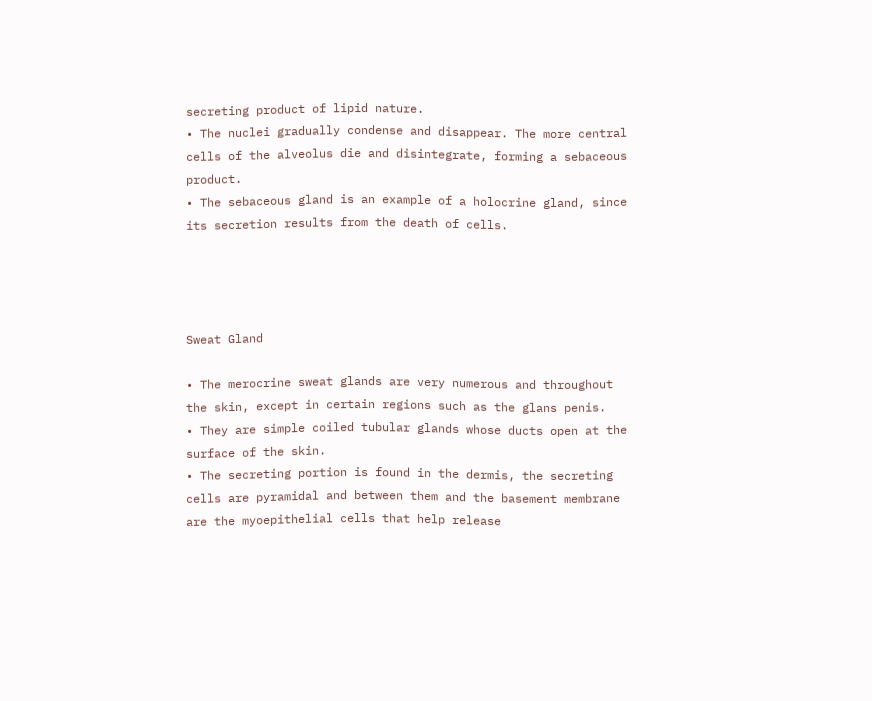secreting product of lipid nature.
• The nuclei gradually condense and disappear. The more central cells of the alveolus die and disintegrate, forming a sebaceous product.
• The sebaceous gland is an example of a holocrine gland, since its secretion results from the death of cells.




Sweat Gland

• The merocrine sweat glands are very numerous and throughout the skin, except in certain regions such as the glans penis.
• They are simple coiled tubular glands whose ducts open at the surface of the skin.
• The secreting portion is found in the dermis, the secreting cells are pyramidal and between them and the basement membrane are the myoepithelial cells that help release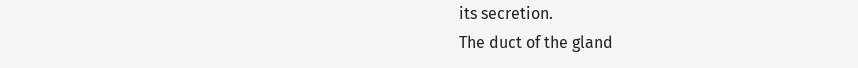its secretion.
The duct of the gland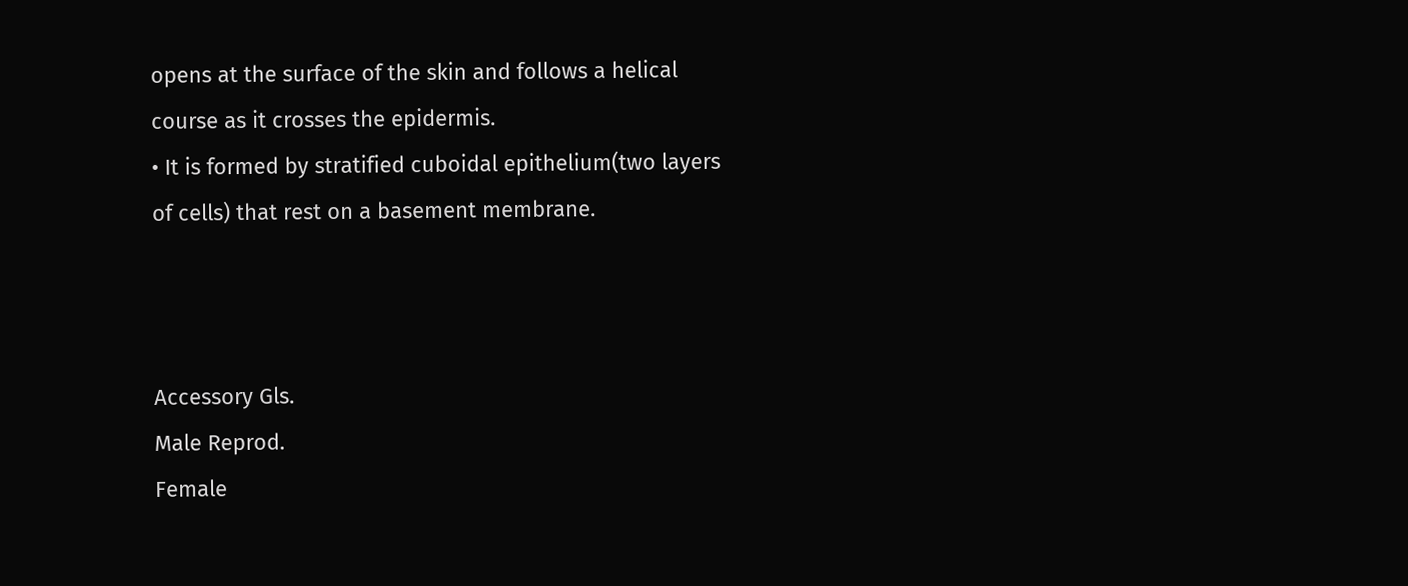opens at the surface of the skin and follows a helical course as it crosses the epidermis.
• It is formed by stratified cuboidal epithelium(two layers of cells) that rest on a basement membrane.



Accessory Gls.
Male Reprod.
Female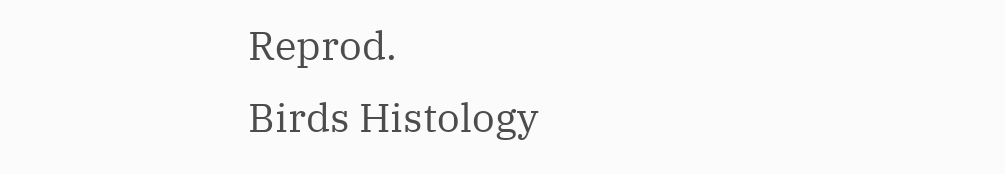Reprod.
Birds Histology